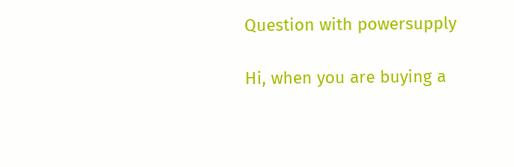Question with powersupply

Hi, when you are buying a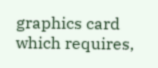graphics card which requires,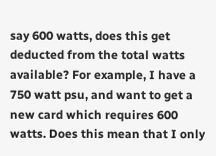say 600 watts, does this get deducted from the total watts available? For example, I have a 750 watt psu, and want to get a new card which requires 600 watts. Does this mean that I only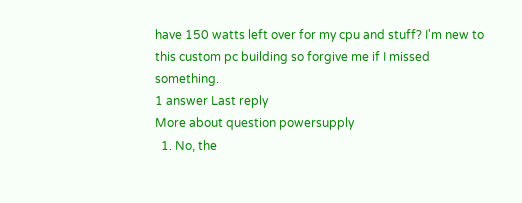have 150 watts left over for my cpu and stuff? I'm new to this custom pc building so forgive me if I missed something.
1 answer Last reply
More about question powersupply
  1. No, the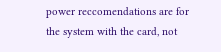power reccomendations are for the system with the card, not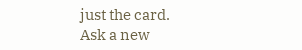just the card.
Ask a new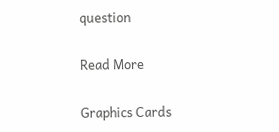question

Read More

Graphics Cards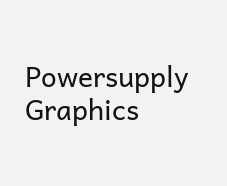Powersupply Graphics